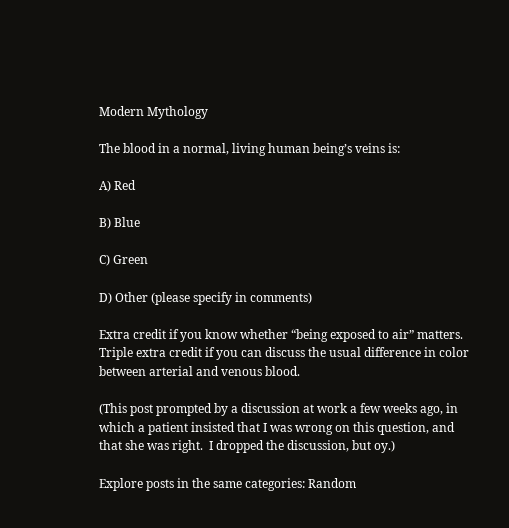Modern Mythology

The blood in a normal, living human being’s veins is:

A) Red

B) Blue

C) Green

D) Other (please specify in comments)

Extra credit if you know whether “being exposed to air” matters.  Triple extra credit if you can discuss the usual difference in color between arterial and venous blood.

(This post prompted by a discussion at work a few weeks ago, in which a patient insisted that I was wrong on this question, and that she was right.  I dropped the discussion, but oy.)

Explore posts in the same categories: Random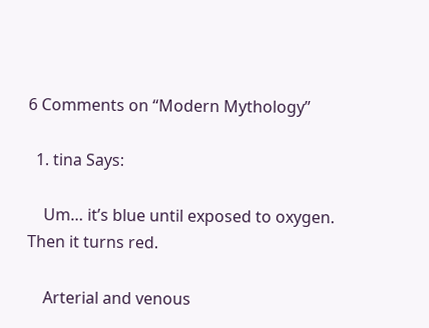6 Comments on “Modern Mythology”

  1. tina Says:

    Um… it’s blue until exposed to oxygen. Then it turns red.

    Arterial and venous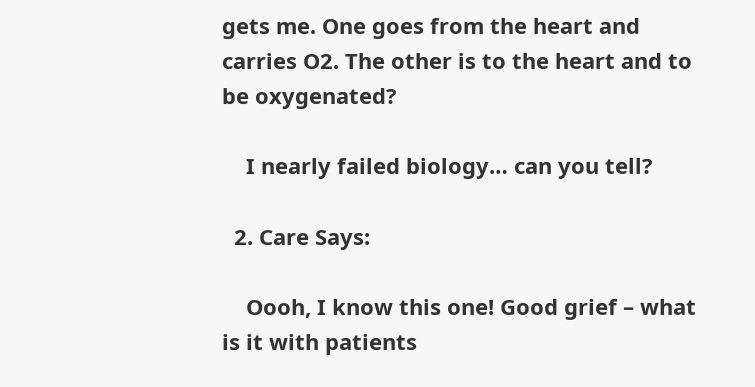gets me. One goes from the heart and carries O2. The other is to the heart and to be oxygenated?

    I nearly failed biology… can you tell?

  2. Care Says:

    Oooh, I know this one! Good grief – what is it with patients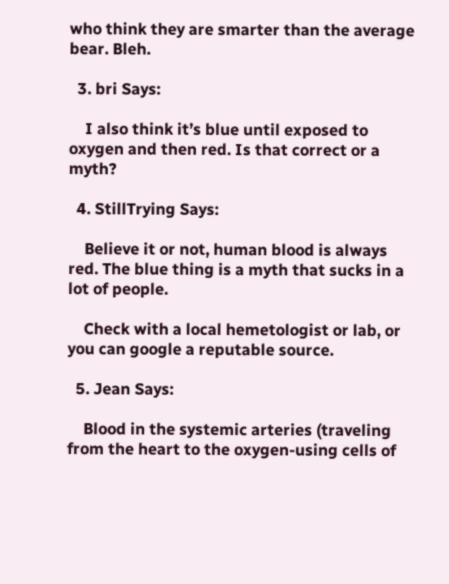who think they are smarter than the average bear. Bleh.

  3. bri Says:

    I also think it’s blue until exposed to oxygen and then red. Is that correct or a myth?

  4. StillTrying Says:

    Believe it or not, human blood is always red. The blue thing is a myth that sucks in a lot of people.

    Check with a local hemetologist or lab, or you can google a reputable source.

  5. Jean Says:

    Blood in the systemic arteries (traveling from the heart to the oxygen-using cells of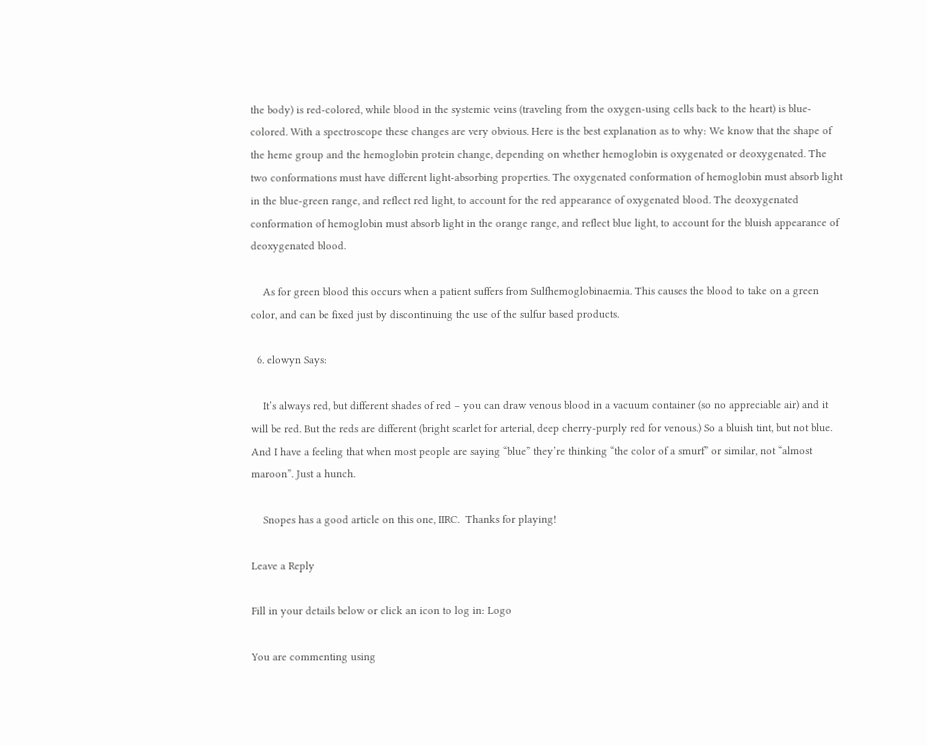the body) is red-colored, while blood in the systemic veins (traveling from the oxygen-using cells back to the heart) is blue-colored. With a spectroscope these changes are very obvious. Here is the best explanation as to why: We know that the shape of the heme group and the hemoglobin protein change, depending on whether hemoglobin is oxygenated or deoxygenated. The two conformations must have different light-absorbing properties. The oxygenated conformation of hemoglobin must absorb light in the blue-green range, and reflect red light, to account for the red appearance of oxygenated blood. The deoxygenated conformation of hemoglobin must absorb light in the orange range, and reflect blue light, to account for the bluish appearance of deoxygenated blood.

    As for green blood this occurs when a patient suffers from Sulfhemoglobinaemia. This causes the blood to take on a green color, and can be fixed just by discontinuing the use of the sulfur based products.

  6. elowyn Says:

    It’s always red, but different shades of red – you can draw venous blood in a vacuum container (so no appreciable air) and it will be red. But the reds are different (bright scarlet for arterial, deep cherry-purply red for venous.) So a bluish tint, but not blue. And I have a feeling that when most people are saying “blue” they’re thinking “the color of a smurf” or similar, not “almost maroon”. Just a hunch.

    Snopes has a good article on this one, IIRC.  Thanks for playing!

Leave a Reply

Fill in your details below or click an icon to log in: Logo

You are commenting using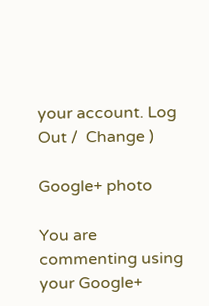your account. Log Out /  Change )

Google+ photo

You are commenting using your Google+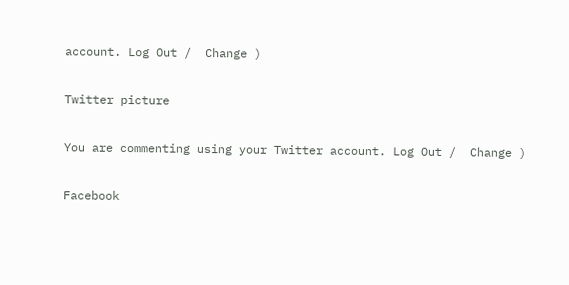account. Log Out /  Change )

Twitter picture

You are commenting using your Twitter account. Log Out /  Change )

Facebook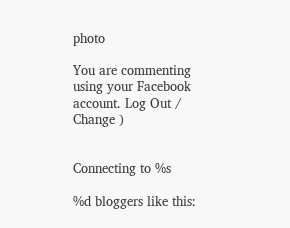photo

You are commenting using your Facebook account. Log Out /  Change )


Connecting to %s

%d bloggers like this: